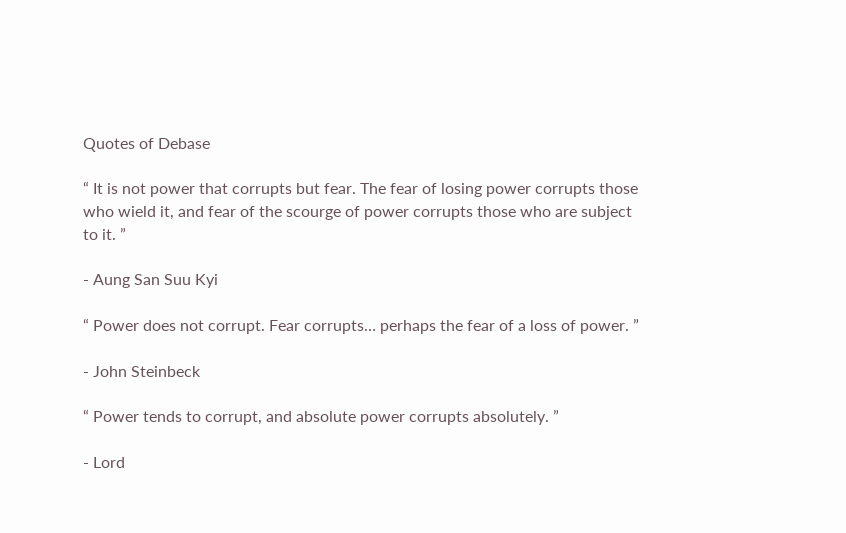Quotes of Debase

“ It is not power that corrupts but fear. The fear of losing power corrupts those who wield it, and fear of the scourge of power corrupts those who are subject to it. ”

- Aung San Suu Kyi

“ Power does not corrupt. Fear corrupts… perhaps the fear of a loss of power. ”

- John Steinbeck

“ Power tends to corrupt, and absolute power corrupts absolutely. ”

- Lord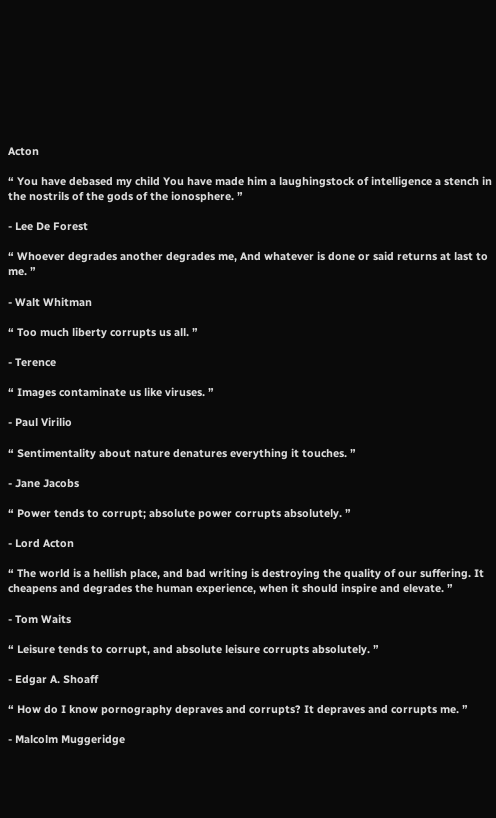Acton

“ You have debased my child You have made him a laughingstock of intelligence a stench in the nostrils of the gods of the ionosphere. ”

- Lee De Forest

“ Whoever degrades another degrades me, And whatever is done or said returns at last to me. ”

- Walt Whitman

“ Too much liberty corrupts us all. ”

- Terence

“ Images contaminate us like viruses. ”

- Paul Virilio

“ Sentimentality about nature denatures everything it touches. ”

- Jane Jacobs

“ Power tends to corrupt; absolute power corrupts absolutely. ”

- Lord Acton

“ The world is a hellish place, and bad writing is destroying the quality of our suffering. It cheapens and degrades the human experience, when it should inspire and elevate. ”

- Tom Waits

“ Leisure tends to corrupt, and absolute leisure corrupts absolutely. ”

- Edgar A. Shoaff

“ How do I know pornography depraves and corrupts? It depraves and corrupts me. ”

- Malcolm Muggeridge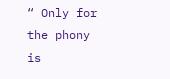“ Only for the phony is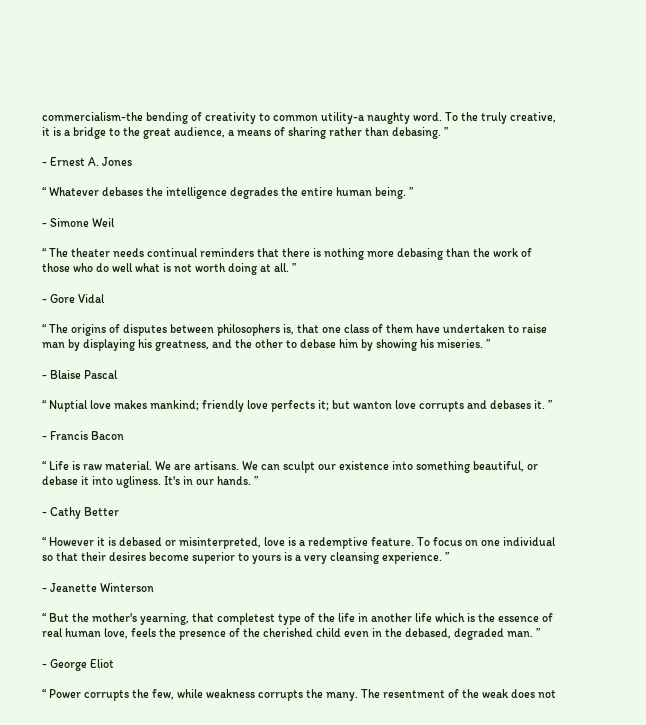commercialism-the bending of creativity to common utility-a naughty word. To the truly creative, it is a bridge to the great audience, a means of sharing rather than debasing. ”

- Ernest A. Jones

“ Whatever debases the intelligence degrades the entire human being. ”

- Simone Weil

“ The theater needs continual reminders that there is nothing more debasing than the work of those who do well what is not worth doing at all. ”

- Gore Vidal

“ The origins of disputes between philosophers is, that one class of them have undertaken to raise man by displaying his greatness, and the other to debase him by showing his miseries. ”

- Blaise Pascal

“ Nuptial love makes mankind; friendly love perfects it; but wanton love corrupts and debases it. ”

- Francis Bacon

“ Life is raw material. We are artisans. We can sculpt our existence into something beautiful, or debase it into ugliness. It's in our hands. ”

- Cathy Better

“ However it is debased or misinterpreted, love is a redemptive feature. To focus on one individual so that their desires become superior to yours is a very cleansing experience. ”

- Jeanette Winterson

“ But the mother's yearning, that completest type of the life in another life which is the essence of real human love, feels the presence of the cherished child even in the debased, degraded man. ”

- George Eliot

“ Power corrupts the few, while weakness corrupts the many. The resentment of the weak does not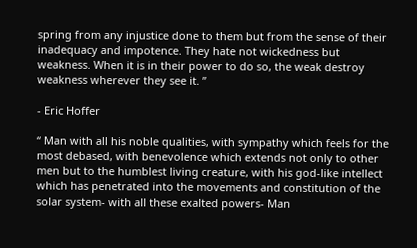spring from any injustice done to them but from the sense of their inadequacy and impotence. They hate not wickedness but weakness. When it is in their power to do so, the weak destroy weakness wherever they see it. ”

- Eric Hoffer

“ Man with all his noble qualities, with sympathy which feels for the most debased, with benevolence which extends not only to other men but to the humblest living creature, with his god-like intellect which has penetrated into the movements and constitution of the solar system- with all these exalted powers- Man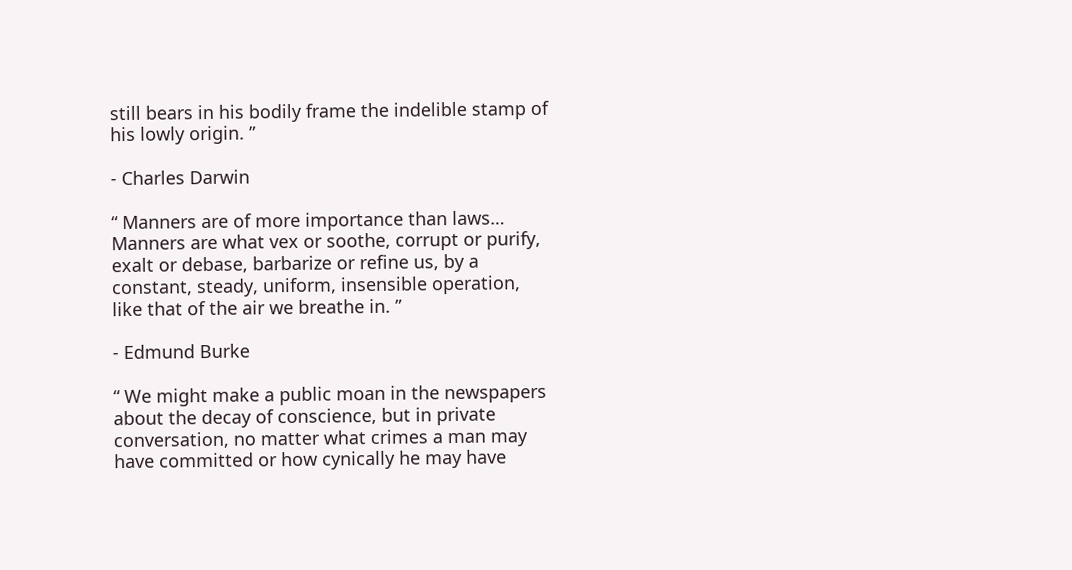still bears in his bodily frame the indelible stamp of his lowly origin. ”

- Charles Darwin

“ Manners are of more importance than laws… Manners are what vex or soothe, corrupt or purify, exalt or debase, barbarize or refine us, by a constant, steady, uniform, insensible operation, like that of the air we breathe in. ”

- Edmund Burke

“ We might make a public moan in the newspapers about the decay of conscience, but in private conversation, no matter what crimes a man may have committed or how cynically he may have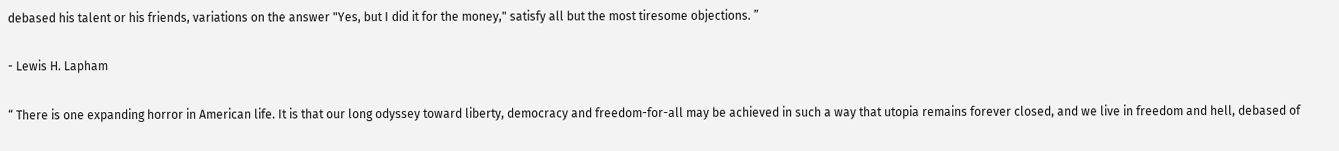debased his talent or his friends, variations on the answer "Yes, but I did it for the money," satisfy all but the most tiresome objections. ”

- Lewis H. Lapham

“ There is one expanding horror in American life. It is that our long odyssey toward liberty, democracy and freedom-for-all may be achieved in such a way that utopia remains forever closed, and we live in freedom and hell, debased of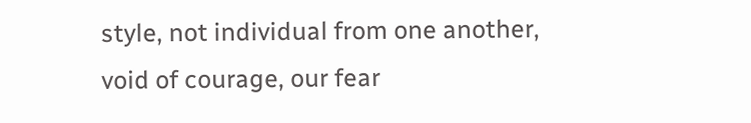style, not individual from one another, void of courage, our fear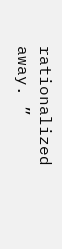rationalized away. ”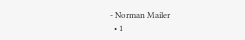- Norman Mailer
  • 1